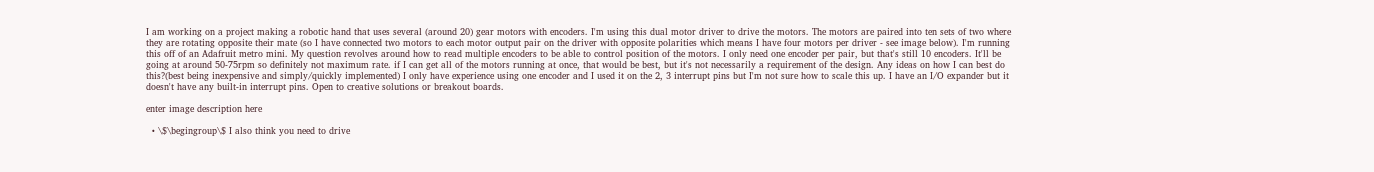I am working on a project making a robotic hand that uses several (around 20) gear motors with encoders. I'm using this dual motor driver to drive the motors. The motors are paired into ten sets of two where they are rotating opposite their mate (so I have connected two motors to each motor output pair on the driver with opposite polarities which means I have four motors per driver - see image below). I'm running this off of an Adafruit metro mini. My question revolves around how to read multiple encoders to be able to control position of the motors. I only need one encoder per pair, but that's still 10 encoders. It'll be going at around 50-75rpm so definitely not maximum rate. if I can get all of the motors running at once, that would be best, but it's not necessarily a requirement of the design. Any ideas on how I can best do this?(best being inexpensive and simply/quickly implemented) I only have experience using one encoder and I used it on the 2, 3 interrupt pins but I'm not sure how to scale this up. I have an I/O expander but it doesn't have any built-in interrupt pins. Open to creative solutions or breakout boards.

enter image description here

  • \$\begingroup\$ I also think you need to drive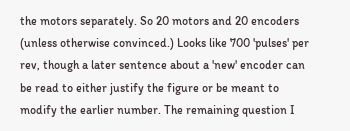the motors separately. So 20 motors and 20 encoders (unless otherwise convinced.) Looks like 700 'pulses' per rev, though a later sentence about a 'new' encoder can be read to either justify the figure or be meant to modify the earlier number. The remaining question I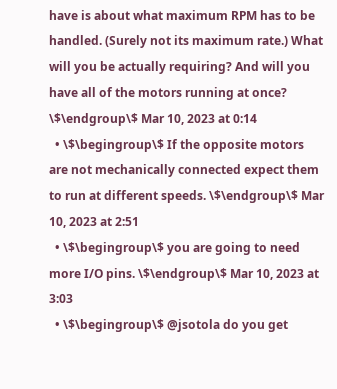have is about what maximum RPM has to be handled. (Surely not its maximum rate.) What will you be actually requiring? And will you have all of the motors running at once? \$\endgroup\$ Mar 10, 2023 at 0:14
  • \$\begingroup\$ If the opposite motors are not mechanically connected expect them to run at different speeds. \$\endgroup\$ Mar 10, 2023 at 2:51
  • \$\begingroup\$ you are going to need more I/O pins. \$\endgroup\$ Mar 10, 2023 at 3:03
  • \$\begingroup\$ @jsotola do you get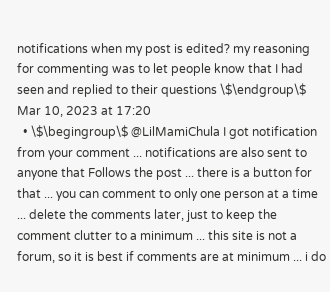notifications when my post is edited? my reasoning for commenting was to let people know that I had seen and replied to their questions \$\endgroup\$ Mar 10, 2023 at 17:20
  • \$\begingroup\$ @LilMamiChula I got notification from your comment ... notifications are also sent to anyone that Follows the post ... there is a button for that ... you can comment to only one person at a time ... delete the comments later, just to keep the comment clutter to a minimum ... this site is not a forum, so it is best if comments are at minimum ... i do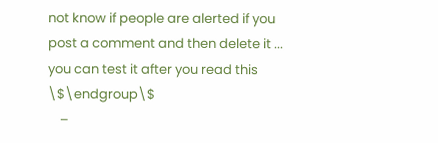not know if people are alerted if you post a comment and then delete it ... you can test it after you read this \$\endgroup\$
    –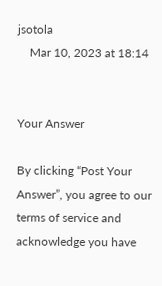jsotola
    Mar 10, 2023 at 18:14


Your Answer

By clicking “Post Your Answer”, you agree to our terms of service and acknowledge you have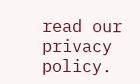read our privacy policy.